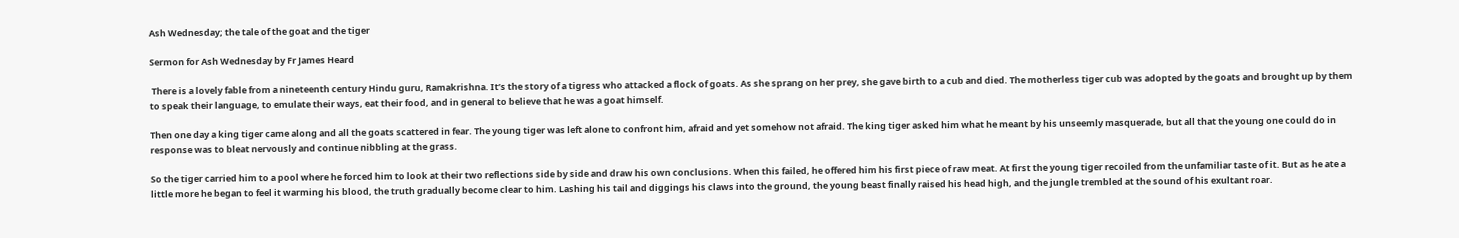Ash Wednesday; the tale of the goat and the tiger

Sermon for Ash Wednesday by Fr James Heard

 There is a lovely fable from a nineteenth century Hindu guru, Ramakrishna. It’s the story of a tigress who attacked a flock of goats. As she sprang on her prey, she gave birth to a cub and died. The motherless tiger cub was adopted by the goats and brought up by them to speak their language, to emulate their ways, eat their food, and in general to believe that he was a goat himself.

Then one day a king tiger came along and all the goats scattered in fear. The young tiger was left alone to confront him, afraid and yet somehow not afraid. The king tiger asked him what he meant by his unseemly masquerade, but all that the young one could do in response was to bleat nervously and continue nibbling at the grass.

So the tiger carried him to a pool where he forced him to look at their two reflections side by side and draw his own conclusions. When this failed, he offered him his first piece of raw meat. At first the young tiger recoiled from the unfamiliar taste of it. But as he ate a little more he began to feel it warming his blood, the truth gradually become clear to him. Lashing his tail and diggings his claws into the ground, the young beast finally raised his head high, and the jungle trembled at the sound of his exultant roar.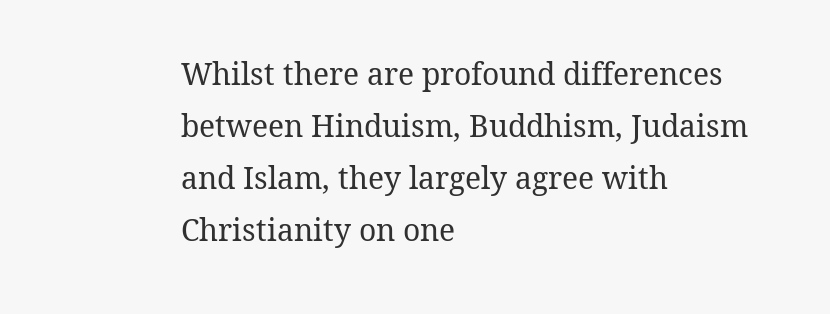Whilst there are profound differences between Hinduism, Buddhism, Judaism and Islam, they largely agree with Christianity on one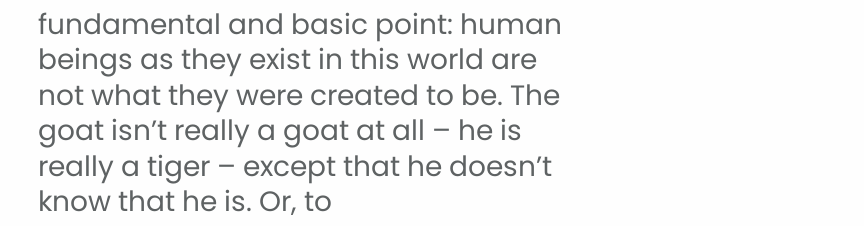fundamental and basic point: human beings as they exist in this world are not what they were created to be. The goat isn’t really a goat at all – he is really a tiger – except that he doesn’t know that he is. Or, to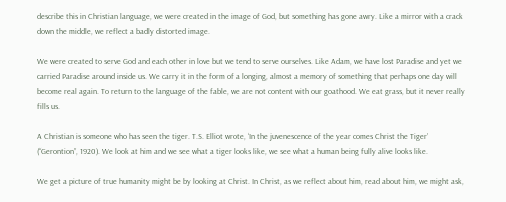describe this in Christian language, we were created in the image of God, but something has gone awry. Like a mirror with a crack down the middle, we reflect a badly distorted image.

We were created to serve God and each other in love but we tend to serve ourselves. Like Adam, we have lost Paradise and yet we carried Paradise around inside us. We carry it in the form of a longing, almost a memory of something that perhaps one day will become real again. To return to the language of the fable, we are not content with our goathood. We eat grass, but it never really fills us.

A Christian is someone who has seen the tiger. T.S. Elliot wrote, ‘In the juvenescence of the year comes Christ the Tiger’ (“Gerontion”, 1920). We look at him and we see what a tiger looks like, we see what a human being fully alive looks like.

We get a picture of true humanity might be by looking at Christ. In Christ, as we reflect about him, read about him, we might ask,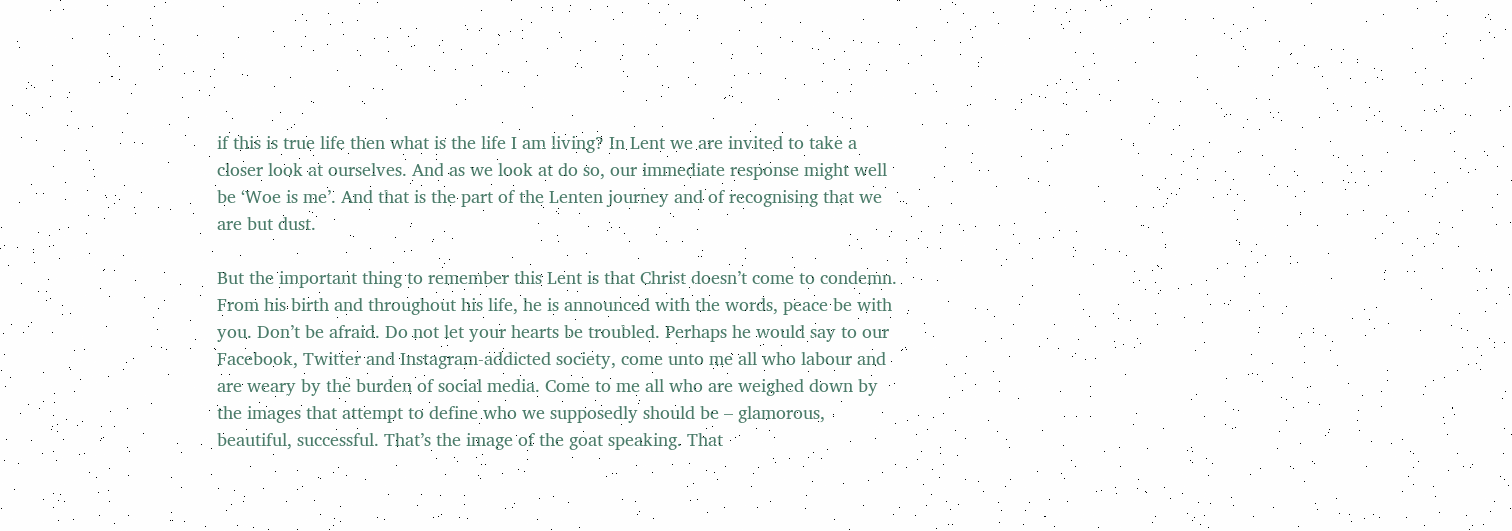if this is true life then what is the life I am living? In Lent we are invited to take a closer look at ourselves. And as we look at do so, our immediate response might well be ‘Woe is me’. And that is the part of the Lenten journey and of recognising that we are but dust.

But the important thing to remember this Lent is that Christ doesn’t come to condemn. From his birth and throughout his life, he is announced with the words, peace be with you. Don’t be afraid. Do not let your hearts be troubled. Perhaps he would say to our Facebook, Twitter and Instagram-addicted society, come unto me all who labour and are weary by the burden of social media. Come to me all who are weighed down by the images that attempt to define who we supposedly should be – glamorous, beautiful, successful. That’s the image of the goat speaking. That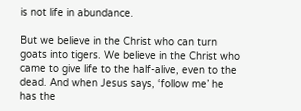is not life in abundance.

But we believe in the Christ who can turn goats into tigers. We believe in the Christ who came to give life to the half-alive, even to the dead. And when Jesus says, ‘follow me’ he has the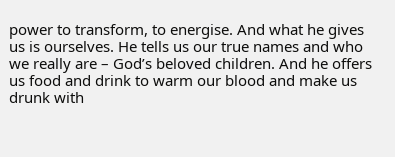power to transform, to energise. And what he gives us is ourselves. He tells us our true names and who we really are – God’s beloved children. And he offers us food and drink to warm our blood and make us drunk with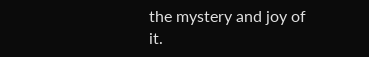the mystery and joy of it.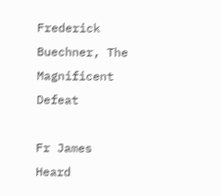Frederick Buechner, The Magnificent Defeat

Fr James Heard